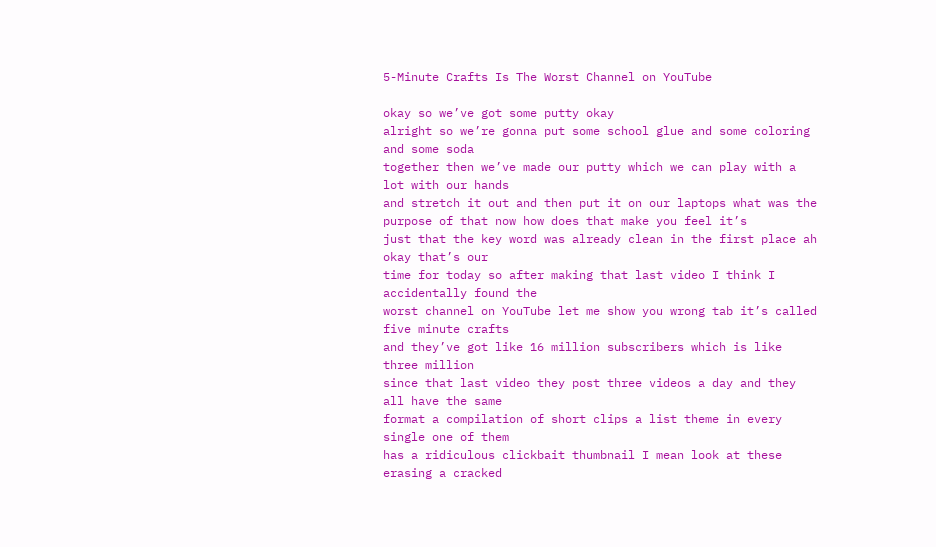5-Minute Crafts Is The Worst Channel on YouTube

okay so we’ve got some putty okay
alright so we’re gonna put some school glue and some coloring and some soda
together then we’ve made our putty which we can play with a lot with our hands
and stretch it out and then put it on our laptops what was the purpose of that now how does that make you feel it’s
just that the key word was already clean in the first place ah okay that’s our
time for today so after making that last video I think I accidentally found the
worst channel on YouTube let me show you wrong tab it’s called five minute crafts
and they’ve got like 16 million subscribers which is like three million
since that last video they post three videos a day and they all have the same
format a compilation of short clips a list theme in every single one of them
has a ridiculous clickbait thumbnail I mean look at these erasing a cracked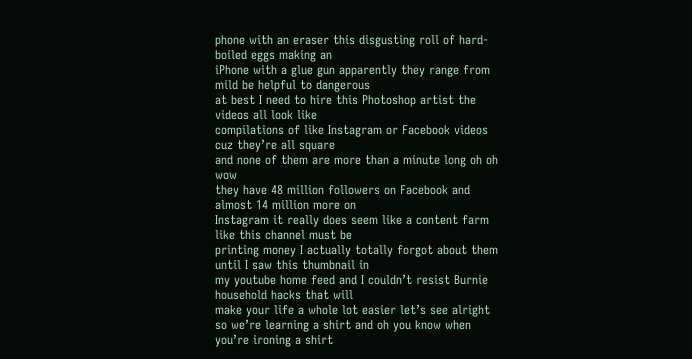phone with an eraser this disgusting roll of hard-boiled eggs making an
iPhone with a glue gun apparently they range from mild be helpful to dangerous
at best I need to hire this Photoshop artist the videos all look like
compilations of like Instagram or Facebook videos cuz they’re all square
and none of them are more than a minute long oh oh wow
they have 48 million followers on Facebook and almost 14 million more on
Instagram it really does seem like a content farm like this channel must be
printing money I actually totally forgot about them until I saw this thumbnail in
my youtube home feed and I couldn’t resist Burnie household hacks that will
make your life a whole lot easier let’s see alright
so we’re learning a shirt and oh you know when you’re ironing a shirt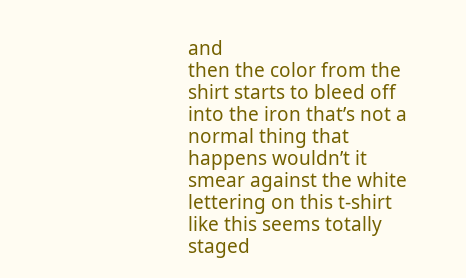and
then the color from the shirt starts to bleed off into the iron that’s not a
normal thing that happens wouldn’t it smear against the white
lettering on this t-shirt like this seems totally staged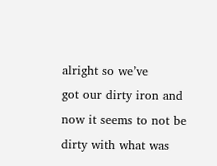alright so we’ve
got our dirty iron and now it seems to not be dirty with what was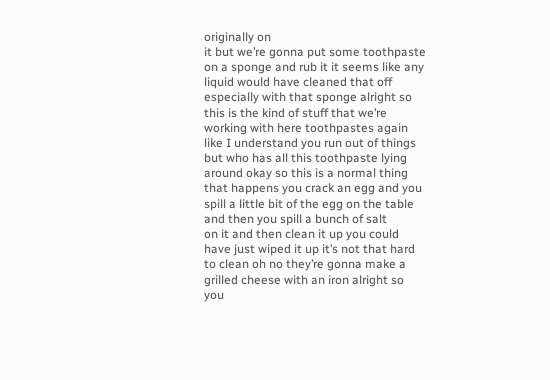originally on
it but we’re gonna put some toothpaste on a sponge and rub it it seems like any
liquid would have cleaned that off especially with that sponge alright so
this is the kind of stuff that we’re working with here toothpastes again
like I understand you run out of things but who has all this toothpaste lying
around okay so this is a normal thing that happens you crack an egg and you
spill a little bit of the egg on the table and then you spill a bunch of salt
on it and then clean it up you could have just wiped it up it’s not that hard
to clean oh no they’re gonna make a grilled cheese with an iron alright so
you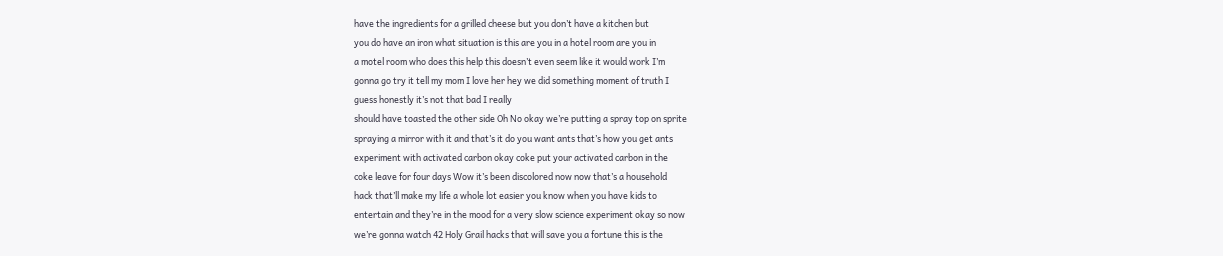have the ingredients for a grilled cheese but you don’t have a kitchen but
you do have an iron what situation is this are you in a hotel room are you in
a motel room who does this help this doesn’t even seem like it would work I’m
gonna go try it tell my mom I love her hey we did something moment of truth I
guess honestly it’s not that bad I really
should have toasted the other side Oh No okay we’re putting a spray top on sprite
spraying a mirror with it and that’s it do you want ants that’s how you get ants
experiment with activated carbon okay coke put your activated carbon in the
coke leave for four days Wow it’s been discolored now now that’s a household
hack that’ll make my life a whole lot easier you know when you have kids to
entertain and they’re in the mood for a very slow science experiment okay so now
we’re gonna watch 42 Holy Grail hacks that will save you a fortune this is the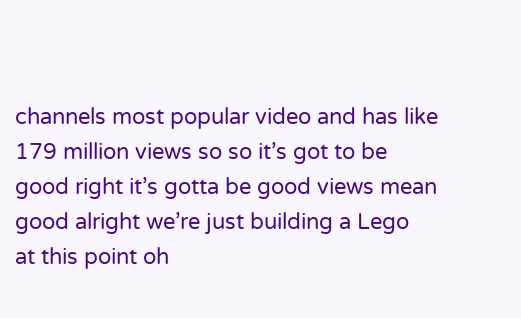channels most popular video and has like 179 million views so so it’s got to be
good right it’s gotta be good views mean good alright we’re just building a Lego
at this point oh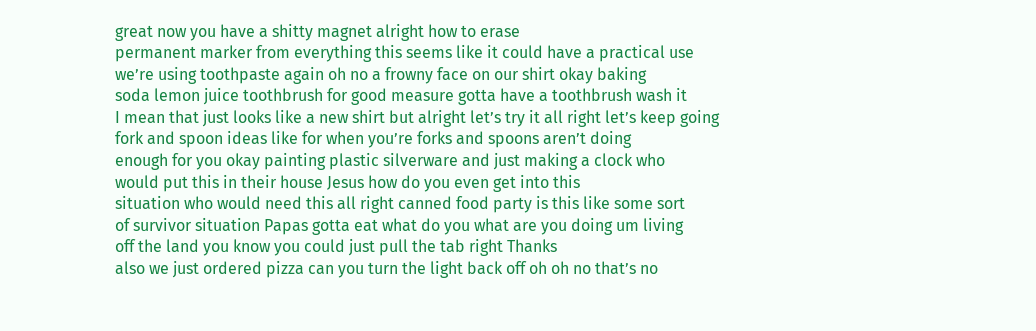great now you have a shitty magnet alright how to erase
permanent marker from everything this seems like it could have a practical use
we’re using toothpaste again oh no a frowny face on our shirt okay baking
soda lemon juice toothbrush for good measure gotta have a toothbrush wash it
I mean that just looks like a new shirt but alright let’s try it all right let’s keep going
fork and spoon ideas like for when you’re forks and spoons aren’t doing
enough for you okay painting plastic silverware and just making a clock who
would put this in their house Jesus how do you even get into this
situation who would need this all right canned food party is this like some sort
of survivor situation Papas gotta eat what do you what are you doing um living
off the land you know you could just pull the tab right Thanks
also we just ordered pizza can you turn the light back off oh oh no that’s no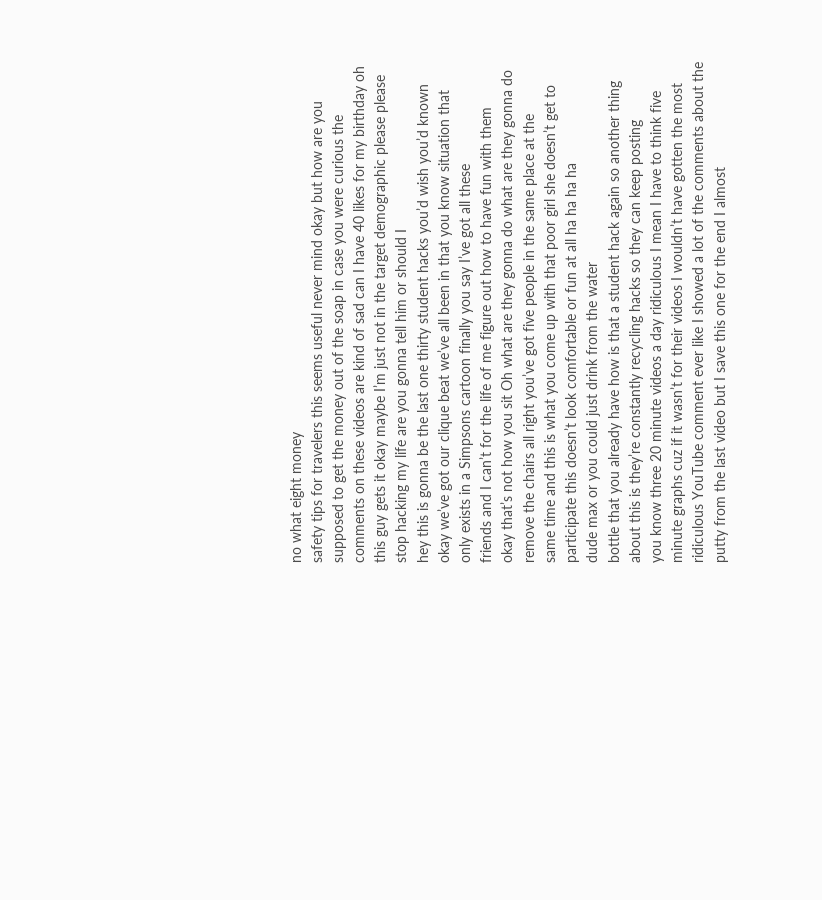no what eight money
safety tips for travelers this seems useful never mind okay but how are you
supposed to get the money out of the soap in case you were curious the
comments on these videos are kind of sad can I have 40 likes for my birthday oh
this guy gets it okay maybe I’m just not in the target demographic please please
stop hacking my life are you gonna tell him or should I
hey this is gonna be the last one thirty student hacks you’d wish you’d known
okay we’ve got our clique beat we’ve all been in that you know situation that
only exists in a Simpsons cartoon finally you say I’ve got all these
friends and I can’t for the life of me figure out how to have fun with them
okay that’s not how you sit Oh what are they gonna do what are they gonna do
remove the chairs all right you’ve got five people in the same place at the
same time and this is what you come up with that poor girl she doesn’t get to
participate this doesn’t look comfortable or fun at all ha ha ha ha
dude max or you could just drink from the water
bottle that you already have how is that a student hack again so another thing
about this is they’re constantly recycling hacks so they can keep posting
you know three 20 minute videos a day ridiculous I mean I have to think five
minute graphs cuz if it wasn’t for their videos I wouldn’t have gotten the most
ridiculous YouTube comment ever like I showed a lot of the comments about the
putty from the last video but I save this one for the end I almost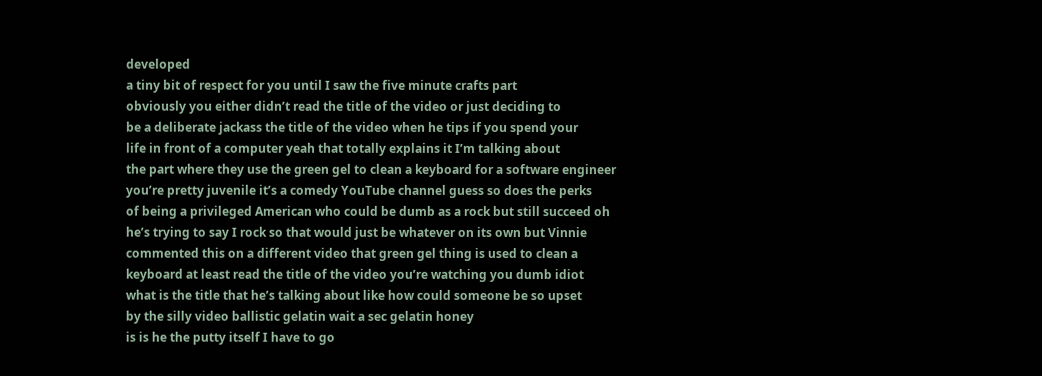developed
a tiny bit of respect for you until I saw the five minute crafts part
obviously you either didn’t read the title of the video or just deciding to
be a deliberate jackass the title of the video when he tips if you spend your
life in front of a computer yeah that totally explains it I’m talking about
the part where they use the green gel to clean a keyboard for a software engineer
you’re pretty juvenile it’s a comedy YouTube channel guess so does the perks
of being a privileged American who could be dumb as a rock but still succeed oh
he’s trying to say I rock so that would just be whatever on its own but Vinnie
commented this on a different video that green gel thing is used to clean a
keyboard at least read the title of the video you’re watching you dumb idiot
what is the title that he’s talking about like how could someone be so upset
by the silly video ballistic gelatin wait a sec gelatin honey
is is he the putty itself I have to go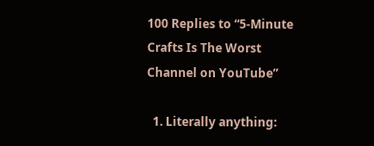100 Replies to “5-Minute Crafts Is The Worst Channel on YouTube”

  1. Literally anything: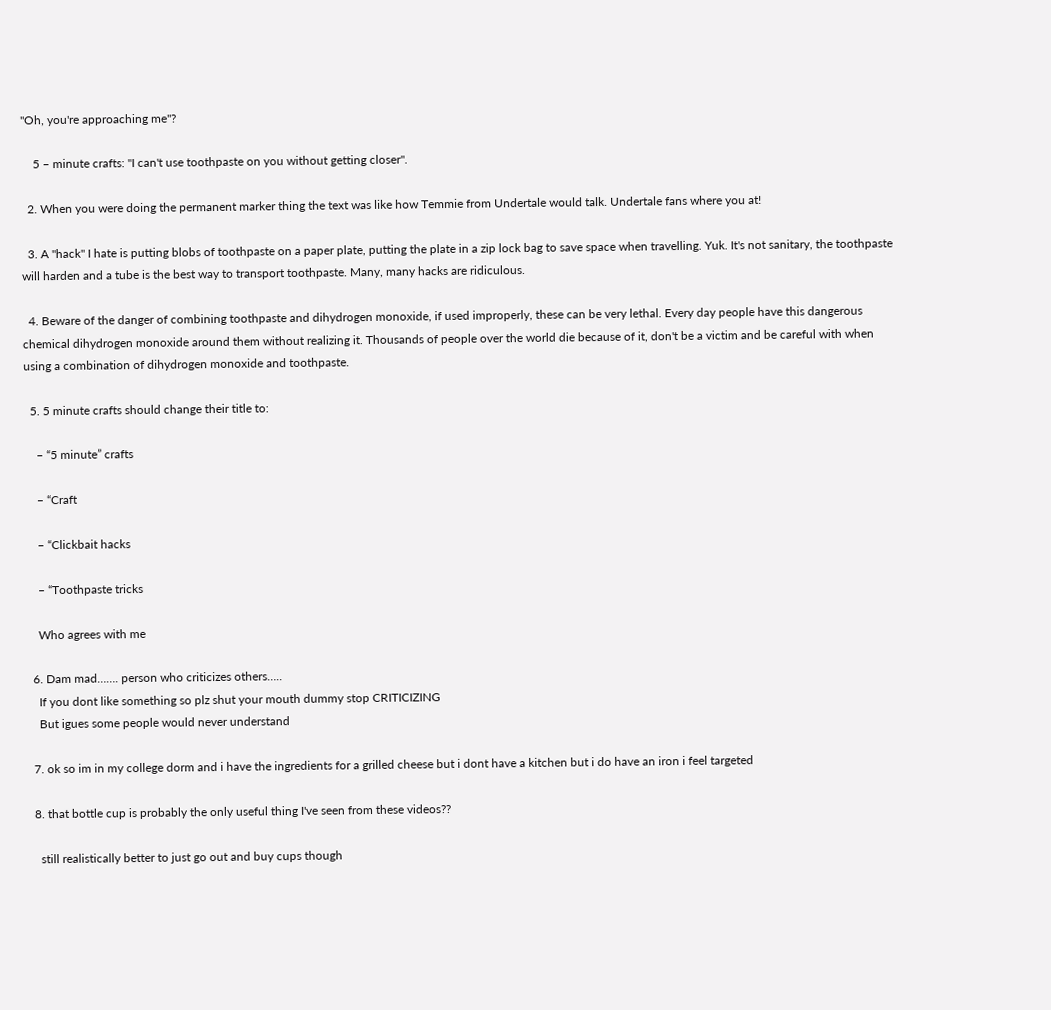"Oh, you're approaching me"?

    5 – minute crafts: "I can't use toothpaste on you without getting closer".

  2. When you were doing the permanent marker thing the text was like how Temmie from Undertale would talk. Undertale fans where you at!

  3. A "hack" I hate is putting blobs of toothpaste on a paper plate, putting the plate in a zip lock bag to save space when travelling. Yuk. It's not sanitary, the toothpaste will harden and a tube is the best way to transport toothpaste. Many, many hacks are ridiculous.

  4. Beware of the danger of combining toothpaste and dihydrogen monoxide, if used improperly, these can be very lethal. Every day people have this dangerous chemical dihydrogen monoxide around them without realizing it. Thousands of people over the world die because of it, don't be a victim and be careful with when using a combination of dihydrogen monoxide and toothpaste.

  5. 5 minute crafts should change their title to:

    – “5 minute” crafts

    – “Craft

    – “Clickbait hacks

    – “Toothpaste tricks

    Who agrees with me

  6. Dam mad……. person who criticizes others…..
    If you dont like something so plz shut your mouth dummy stop CRITICIZING
    But igues some people would never understand

  7. ok so im in my college dorm and i have the ingredients for a grilled cheese but i dont have a kitchen but i do have an iron i feel targeted

  8. that bottle cup is probably the only useful thing I've seen from these videos??

    still realistically better to just go out and buy cups though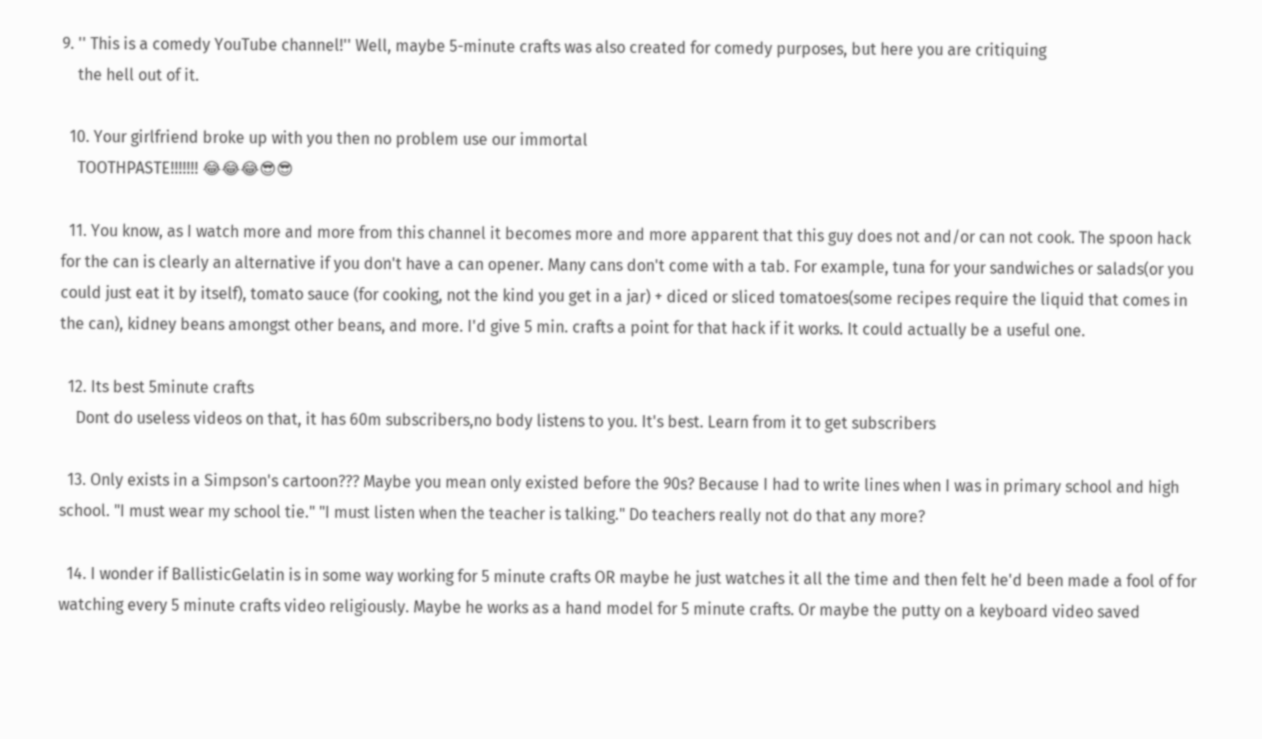9. '' This is a comedy YouTube channel!'' Well, maybe 5-minute crafts was also created for comedy purposes, but here you are critiquing
    the hell out of it.

  10. Your girlfriend broke up with you then no problem use our immortal
    TOOTHPASTE!!!!!!! 😂😂😂😎😎

  11. You know, as I watch more and more from this channel it becomes more and more apparent that this guy does not and/or can not cook. The spoon hack for the can is clearly an alternative if you don't have a can opener. Many cans don't come with a tab. For example, tuna for your sandwiches or salads(or you could just eat it by itself), tomato sauce (for cooking, not the kind you get in a jar) + diced or sliced tomatoes(some recipes require the liquid that comes in the can), kidney beans amongst other beans, and more. I'd give 5 min. crafts a point for that hack if it works. It could actually be a useful one.

  12. Its best 5minute crafts
    Dont do useless videos on that, it has 60m subscribers,no body listens to you. It's best. Learn from it to get subscribers

  13. Only exists in a Simpson's cartoon??? Maybe you mean only existed before the 90s? Because I had to write lines when I was in primary school and high school. "I must wear my school tie." "I must listen when the teacher is talking." Do teachers really not do that any more?

  14. I wonder if BallisticGelatin is in some way working for 5 minute crafts OR maybe he just watches it all the time and then felt he'd been made a fool of for watching every 5 minute crafts video religiously. Maybe he works as a hand model for 5 minute crafts. Or maybe the putty on a keyboard video saved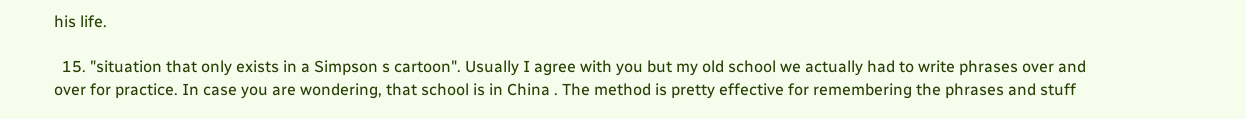his life.

  15. "situation that only exists in a Simpson s cartoon". Usually I agree with you but my old school we actually had to write phrases over and over for practice. In case you are wondering, that school is in China . The method is pretty effective for remembering the phrases and stuff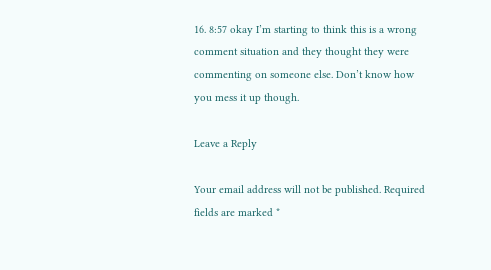16. 8:57 okay I’m starting to think this is a wrong comment situation and they thought they were commenting on someone else. Don’t know how you mess it up though.

Leave a Reply

Your email address will not be published. Required fields are marked *